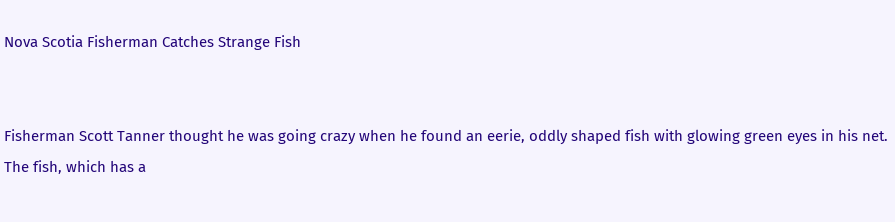Nova Scotia Fisherman Catches Strange Fish


Fisherman Scott Tanner thought he was going crazy when he found an eerie, oddly shaped fish with glowing green eyes in his net. The fish, which has a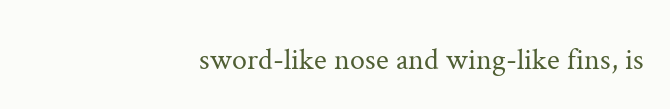sword-like nose and wing-like fins, is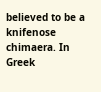believed to be a knifenose chimaera. In Greek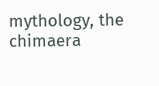mythology, the chimaera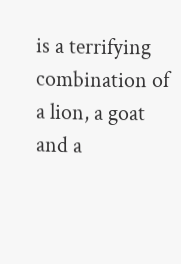is a terrifying combination of a lion, a goat and a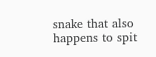snake that also happens to spit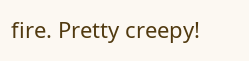fire. Pretty creepy!